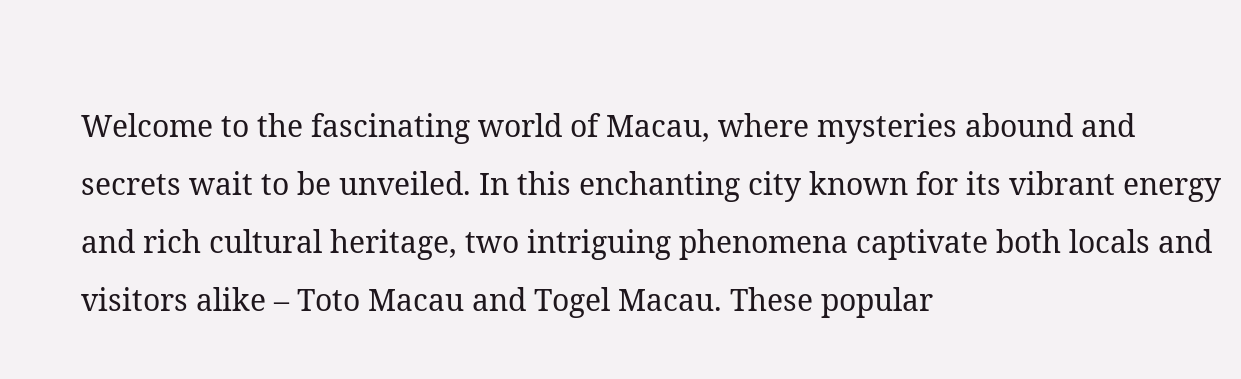Welcome to the fascinating world of Macau, where mysteries abound and secrets wait to be unveiled. In this enchanting city known for its vibrant energy and rich cultural heritage, two intriguing phenomena captivate both locals and visitors alike – Toto Macau and Togel Macau. These popular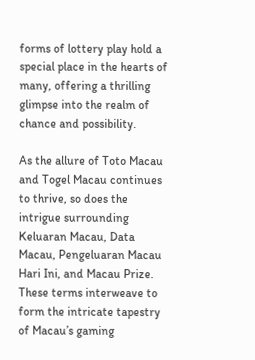forms of lottery play hold a special place in the hearts of many, offering a thrilling glimpse into the realm of chance and possibility.

As the allure of Toto Macau and Togel Macau continues to thrive, so does the intrigue surrounding Keluaran Macau, Data Macau, Pengeluaran Macau Hari Ini, and Macau Prize. These terms interweave to form the intricate tapestry of Macau’s gaming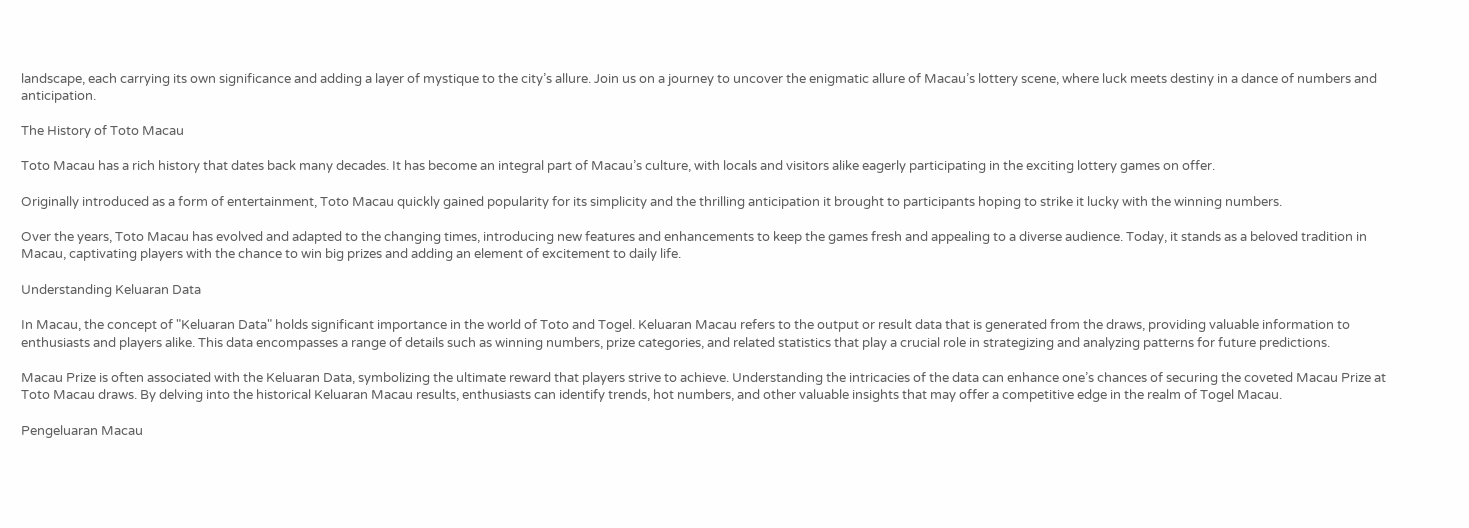landscape, each carrying its own significance and adding a layer of mystique to the city’s allure. Join us on a journey to uncover the enigmatic allure of Macau’s lottery scene, where luck meets destiny in a dance of numbers and anticipation.

The History of Toto Macau

Toto Macau has a rich history that dates back many decades. It has become an integral part of Macau’s culture, with locals and visitors alike eagerly participating in the exciting lottery games on offer.

Originally introduced as a form of entertainment, Toto Macau quickly gained popularity for its simplicity and the thrilling anticipation it brought to participants hoping to strike it lucky with the winning numbers.

Over the years, Toto Macau has evolved and adapted to the changing times, introducing new features and enhancements to keep the games fresh and appealing to a diverse audience. Today, it stands as a beloved tradition in Macau, captivating players with the chance to win big prizes and adding an element of excitement to daily life.

Understanding Keluaran Data

In Macau, the concept of "Keluaran Data" holds significant importance in the world of Toto and Togel. Keluaran Macau refers to the output or result data that is generated from the draws, providing valuable information to enthusiasts and players alike. This data encompasses a range of details such as winning numbers, prize categories, and related statistics that play a crucial role in strategizing and analyzing patterns for future predictions.

Macau Prize is often associated with the Keluaran Data, symbolizing the ultimate reward that players strive to achieve. Understanding the intricacies of the data can enhance one’s chances of securing the coveted Macau Prize at Toto Macau draws. By delving into the historical Keluaran Macau results, enthusiasts can identify trends, hot numbers, and other valuable insights that may offer a competitive edge in the realm of Togel Macau.

Pengeluaran Macau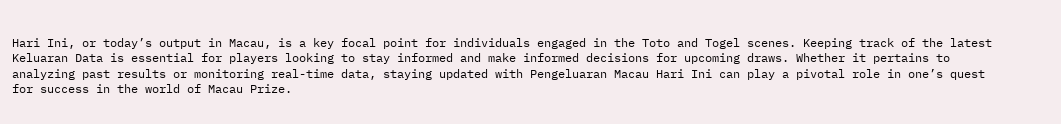Hari Ini, or today’s output in Macau, is a key focal point for individuals engaged in the Toto and Togel scenes. Keeping track of the latest Keluaran Data is essential for players looking to stay informed and make informed decisions for upcoming draws. Whether it pertains to analyzing past results or monitoring real-time data, staying updated with Pengeluaran Macau Hari Ini can play a pivotal role in one’s quest for success in the world of Macau Prize.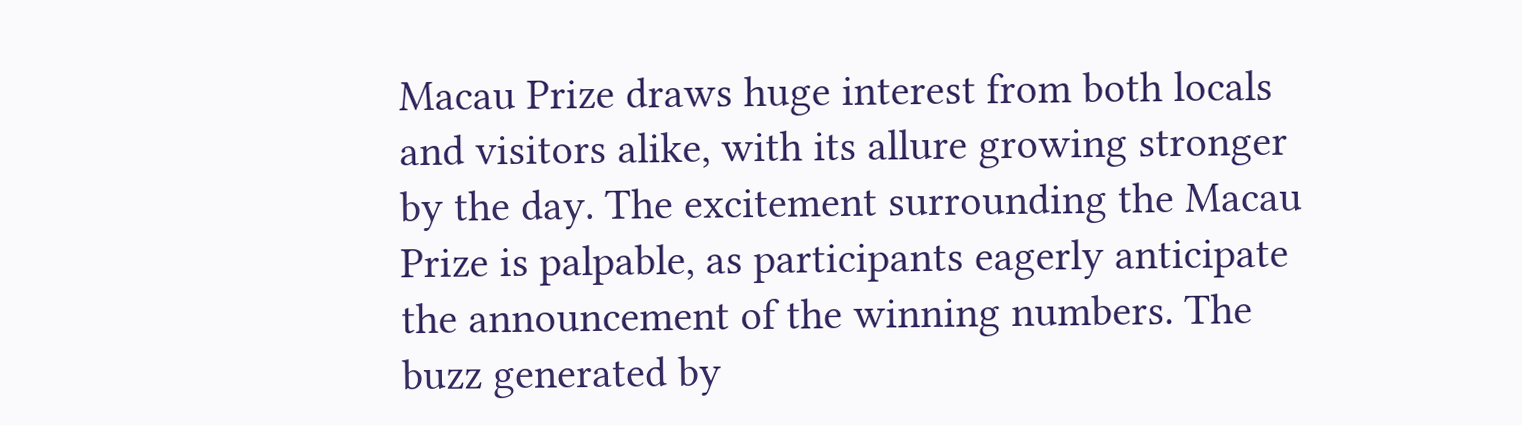Macau Prize draws huge interest from both locals and visitors alike, with its allure growing stronger by the day. The excitement surrounding the Macau Prize is palpable, as participants eagerly anticipate the announcement of the winning numbers. The buzz generated by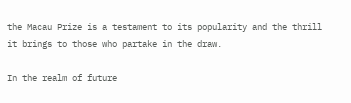the Macau Prize is a testament to its popularity and the thrill it brings to those who partake in the draw.

In the realm of future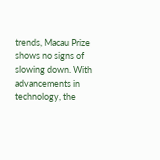trends, Macau Prize shows no signs of slowing down. With advancements in technology, the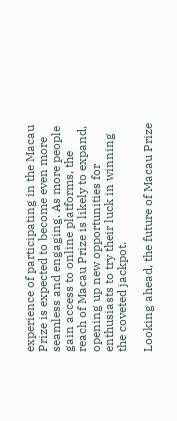experience of participating in the Macau Prize is expected to become even more seamless and engaging. As more people gain access to online platforms, the reach of Macau Prize is likely to expand, opening up new opportunities for enthusiasts to try their luck in winning the coveted jackpot.

Looking ahead, the future of Macau Prize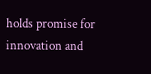holds promise for innovation and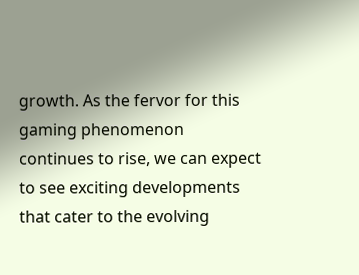growth. As the fervor for this gaming phenomenon continues to rise, we can expect to see exciting developments that cater to the evolving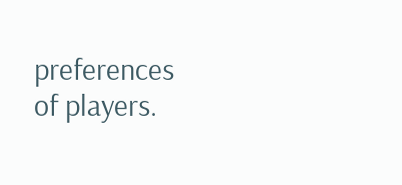preferences of players.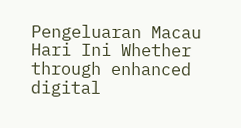Pengeluaran Macau Hari Ini Whether through enhanced digital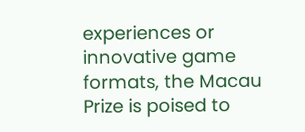experiences or innovative game formats, the Macau Prize is poised to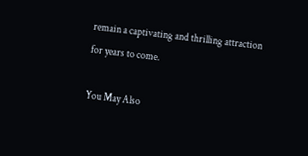remain a captivating and thrilling attraction for years to come.

You May Also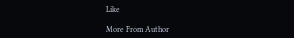Like

More From Author